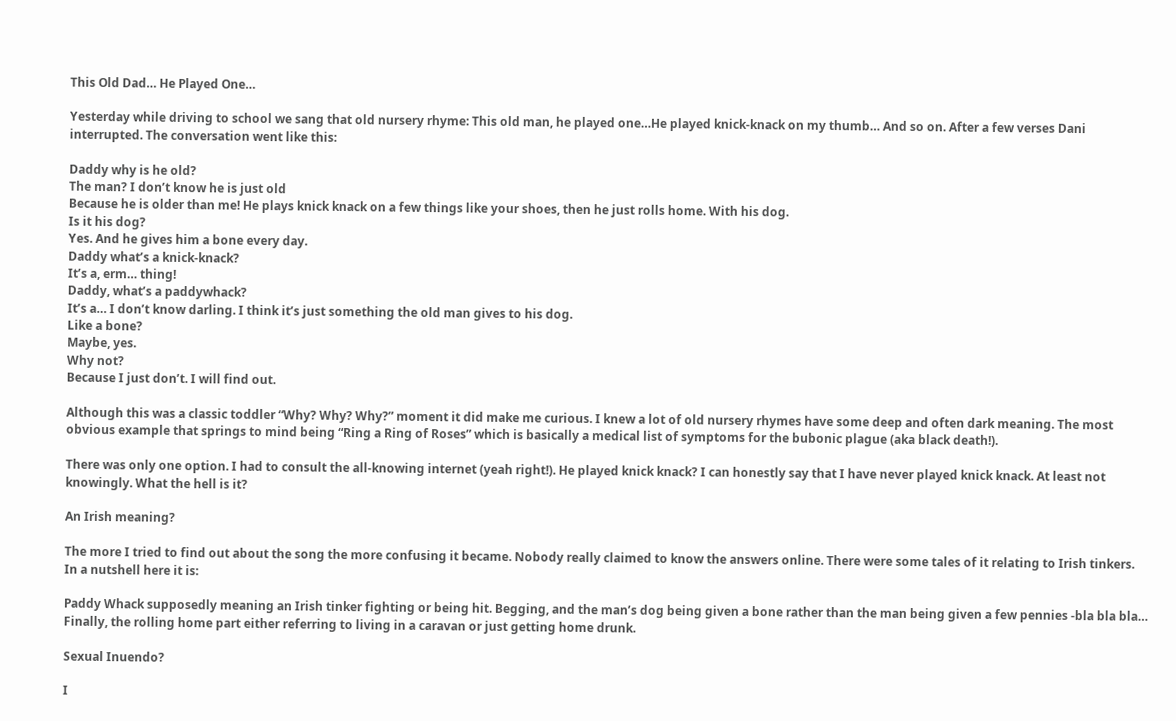This Old Dad… He Played One…

Yesterday while driving to school we sang that old nursery rhyme: This old man, he played one…He played knick-knack on my thumb… And so on. After a few verses Dani interrupted. The conversation went like this:

Daddy why is he old?
The man? I don’t know he is just old
Because he is older than me! He plays knick knack on a few things like your shoes, then he just rolls home. With his dog.
Is it his dog?
Yes. And he gives him a bone every day.
Daddy what’s a knick-knack?
It’s a, erm… thing!
Daddy, what’s a paddywhack?
It’s a… I don’t know darling. I think it’s just something the old man gives to his dog.
Like a bone?
Maybe, yes.
Why not?
Because I just don’t. I will find out.

Although this was a classic toddler “Why? Why? Why?” moment it did make me curious. I knew a lot of old nursery rhymes have some deep and often dark meaning. The most obvious example that springs to mind being “Ring a Ring of Roses” which is basically a medical list of symptoms for the bubonic plague (aka black death!).

There was only one option. I had to consult the all-knowing internet (yeah right!). He played knick knack? I can honestly say that I have never played knick knack. At least not knowingly. What the hell is it?

An Irish meaning?

The more I tried to find out about the song the more confusing it became. Nobody really claimed to know the answers online. There were some tales of it relating to Irish tinkers. In a nutshell here it is:

Paddy Whack supposedly meaning an Irish tinker fighting or being hit. Begging, and the man’s dog being given a bone rather than the man being given a few pennies -bla bla bla… Finally, the rolling home part either referring to living in a caravan or just getting home drunk.

Sexual Inuendo?

I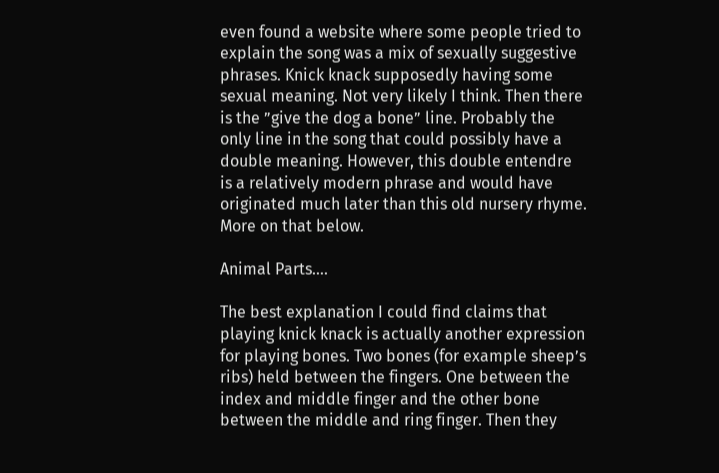even found a website where some people tried to explain the song was a mix of sexually suggestive phrases. Knick knack supposedly having some sexual meaning. Not very likely I think. Then there is the ”give the dog a bone” line. Probably the only line in the song that could possibly have a double meaning. However, this double entendre is a relatively modern phrase and would have originated much later than this old nursery rhyme. More on that below.

Animal Parts….

The best explanation I could find claims that playing knick knack is actually another expression for playing bones. Two bones (for example sheep’s ribs) held between the fingers. One between the index and middle finger and the other bone between the middle and ring finger. Then they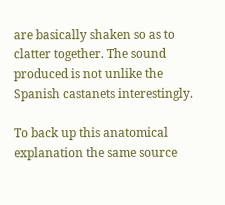are basically shaken so as to clatter together. The sound produced is not unlike the Spanish castanets interestingly.

To back up this anatomical explanation the same source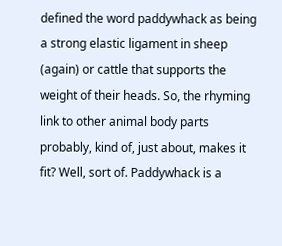defined the word paddywhack as being a strong elastic ligament in sheep (again) or cattle that supports the weight of their heads. So, the rhyming link to other animal body parts probably, kind of, just about, makes it fit? Well, sort of. Paddywhack is a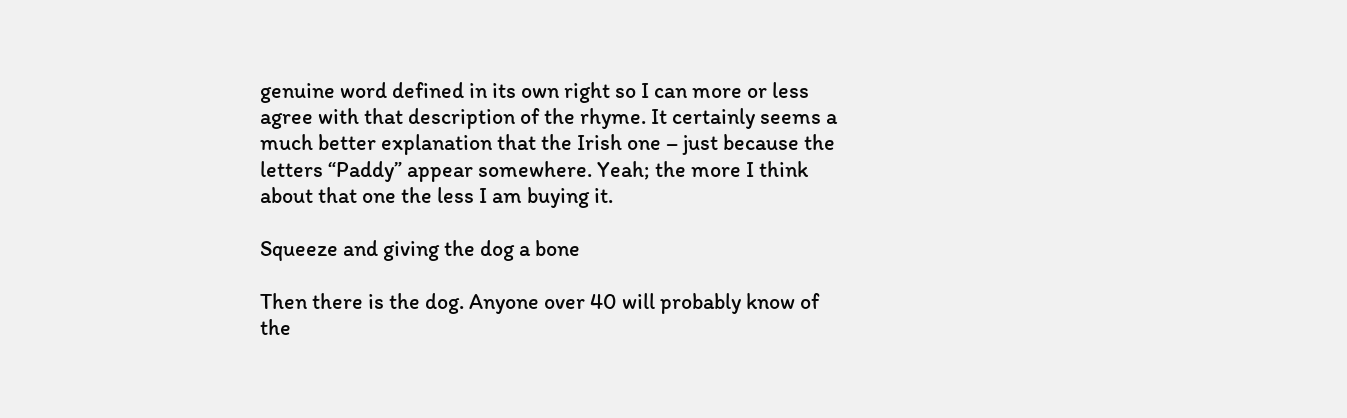genuine word defined in its own right so I can more or less agree with that description of the rhyme. It certainly seems a much better explanation that the Irish one – just because the letters “Paddy” appear somewhere. Yeah; the more I think about that one the less I am buying it.

Squeeze and giving the dog a bone

Then there is the dog. Anyone over 40 will probably know of the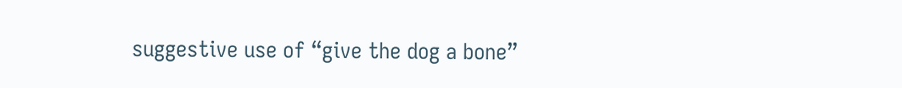suggestive use of “give the dog a bone”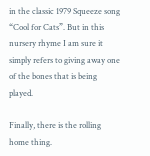in the classic 1979 Squeeze song “Cool for Cats”. But in this nursery rhyme I am sure it simply refers to giving away one of the bones that is being played.

Finally, there is the rolling home thing.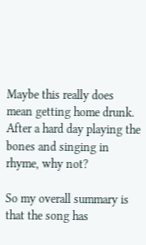Maybe this really does mean getting home drunk. After a hard day playing the bones and singing in rhyme, why not?

So my overall summary is that the song has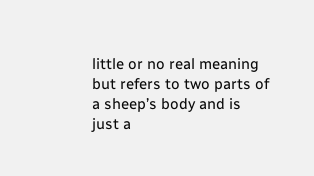little or no real meaning but refers to two parts of a sheep’s body and is just a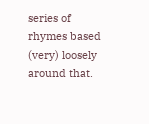series of rhymes based (very) loosely around that.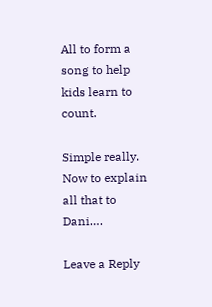All to form a song to help kids learn to count.

Simple really. Now to explain all that to Dani….

Leave a Reply